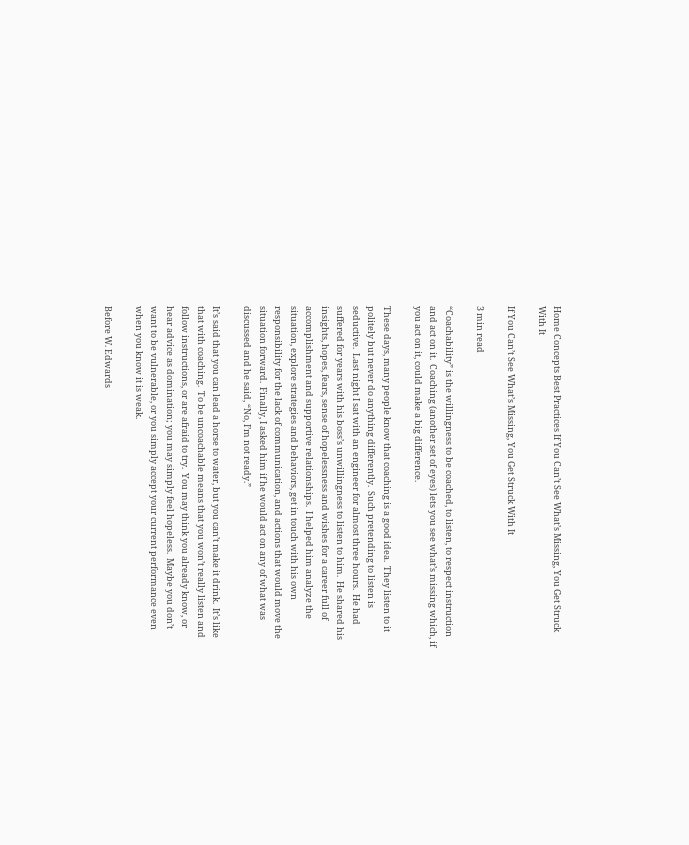Home Concepts Best Practices If You Can’t See What’s Missing, You Get Struck With It

If You Can’t See What’s Missing, You Get Struck With It

3 min read

“Coachability” is the willingness to be coached, to listen, to respect instruction and act on it.  Coaching (another set of eyes) lets you see what’s missing which, if you act on it, could make a big difference.

These days, many people know that coaching is a good idea.  They listen to it politely but never do anything differently.  Such pretending to listen is seductive.  Last night I sat with an engineer for almost three hours.  He had suffered for years with his boss’s unwillingness to listen to him.  He shared his insights, hopes, fears, sense of hopelessness and wishes for a career full of accomplishment and supportive relationships.  I helped him analyze the situation, explore strategies and behaviors, get in touch with his own responsibility for the lack of communication, and actions that would move the situation forward.  Finally, I asked him if he would act on any of what was discussed and he said, “No, I’m not ready.”

It’s said that you can lead a horse to water, but you can’t make it drink.  It’s like that with coaching.  To be uncoachable means that you won’t really listen and follow instructions, or are afraid to try.  You may think you already know, or hear advice as domination; you may simply feel hopeless.  Maybe you don’t want to be vulnerable, or you simply accept your current performance even when you know it is weak.

Before W. Edwards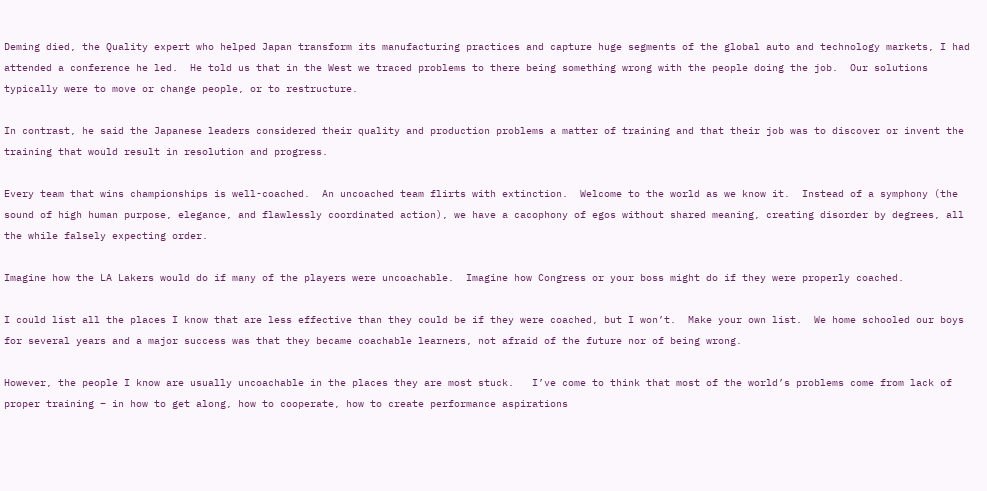Deming died, the Quality expert who helped Japan transform its manufacturing practices and capture huge segments of the global auto and technology markets, I had attended a conference he led.  He told us that in the West we traced problems to there being something wrong with the people doing the job.  Our solutions typically were to move or change people, or to restructure.

In contrast, he said the Japanese leaders considered their quality and production problems a matter of training and that their job was to discover or invent the training that would result in resolution and progress.

Every team that wins championships is well-coached.  An uncoached team flirts with extinction.  Welcome to the world as we know it.  Instead of a symphony (the sound of high human purpose, elegance, and flawlessly coordinated action), we have a cacophony of egos without shared meaning, creating disorder by degrees, all the while falsely expecting order.

Imagine how the LA Lakers would do if many of the players were uncoachable.  Imagine how Congress or your boss might do if they were properly coached.

I could list all the places I know that are less effective than they could be if they were coached, but I won’t.  Make your own list.  We home schooled our boys for several years and a major success was that they became coachable learners, not afraid of the future nor of being wrong.

However, the people I know are usually uncoachable in the places they are most stuck.   I’ve come to think that most of the world’s problems come from lack of proper training – in how to get along, how to cooperate, how to create performance aspirations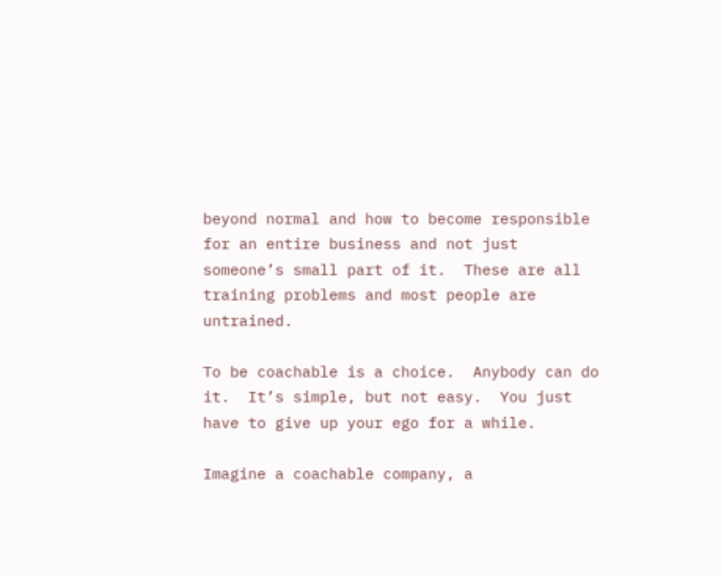beyond normal and how to become responsible for an entire business and not just someone’s small part of it.  These are all training problems and most people are untrained.

To be coachable is a choice.  Anybody can do it.  It’s simple, but not easy.  You just have to give up your ego for a while.

Imagine a coachable company, a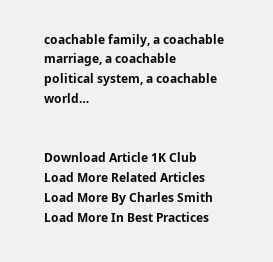coachable family, a coachable marriage, a coachable political system, a coachable world…


Download Article 1K Club
Load More Related Articles
Load More By Charles Smith
Load More In Best Practices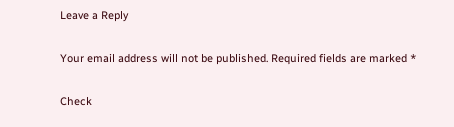Leave a Reply

Your email address will not be published. Required fields are marked *

Check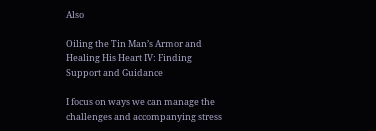Also

Oiling the Tin Man’s Armor and Healing His Heart IV: Finding Support and Guidance

I focus on ways we can manage the challenges and accompanying stress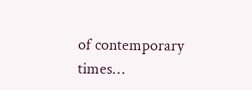of contemporary times…